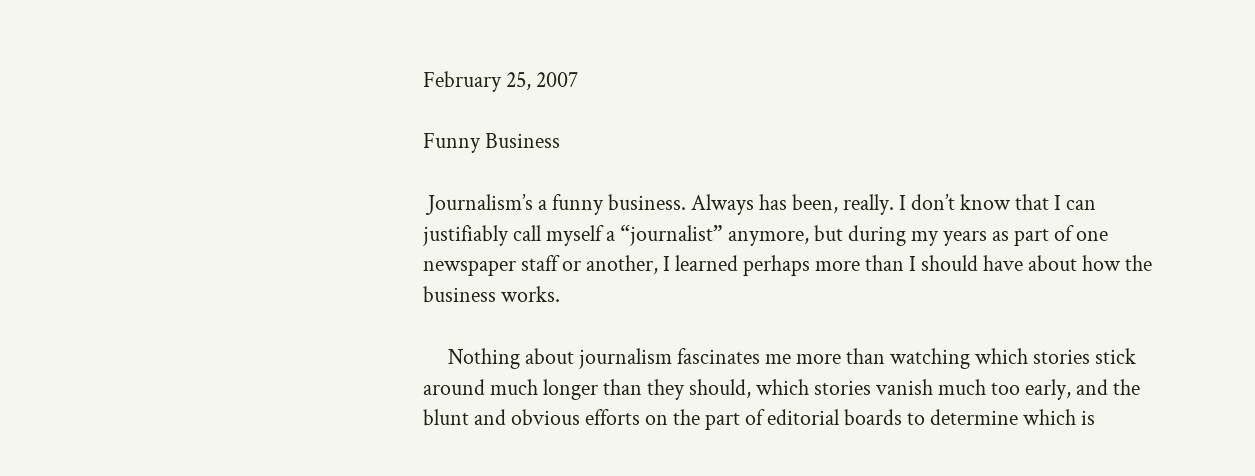February 25, 2007

Funny Business

 Journalism’s a funny business. Always has been, really. I don’t know that I can justifiably call myself a “journalist” anymore, but during my years as part of one newspaper staff or another, I learned perhaps more than I should have about how the business works.

     Nothing about journalism fascinates me more than watching which stories stick around much longer than they should, which stories vanish much too early, and the blunt and obvious efforts on the part of editorial boards to determine which is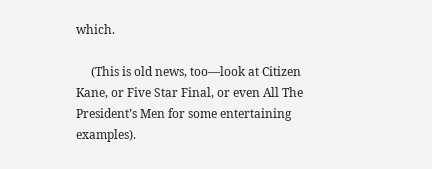which.

     (This is old news, too—look at Citizen Kane, or Five Star Final, or even All The President’s Men for some entertaining examples).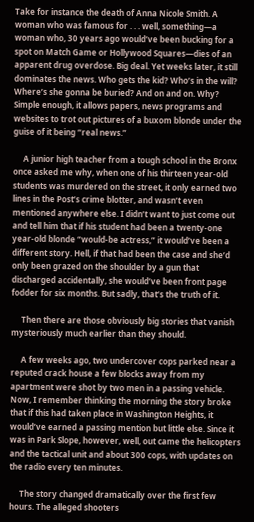Take for instance the death of Anna Nicole Smith. A woman who was famous for . . . well, something—a woman who, 30 years ago would’ve been bucking for a spot on Match Game or Hollywood Squares—dies of an apparent drug overdose. Big deal. Yet weeks later, it still dominates the news. Who gets the kid? Who’s in the will? Where’s she gonna be buried? And on and on. Why? Simple enough, it allows papers, news programs and websites to trot out pictures of a buxom blonde under the guise of it being “real news.”

     A junior high teacher from a tough school in the Bronx once asked me why, when one of his thirteen year-old students was murdered on the street, it only earned two lines in the Post’s crime blotter, and wasn’t even mentioned anywhere else. I didn’t want to just come out and tell him that if his student had been a twenty-one year-old blonde “would-be actress,” it would’ve been a different story. Hell, if that had been the case and she’d only been grazed on the shoulder by a gun that discharged accidentally, she would’ve been front page fodder for six months. But sadly, that’s the truth of it.

     Then there are those obviously big stories that vanish mysteriously much earlier than they should.

     A few weeks ago, two undercover cops parked near a reputed crack house a few blocks away from my apartment were shot by two men in a passing vehicle. Now, I remember thinking the morning the story broke that if this had taken place in Washington Heights, it would’ve earned a passing mention but little else. Since it was in Park Slope, however, well, out came the helicopters and the tactical unit and about 300 cops, with updates on the radio every ten minutes.

     The story changed dramatically over the first few hours. The alleged shooters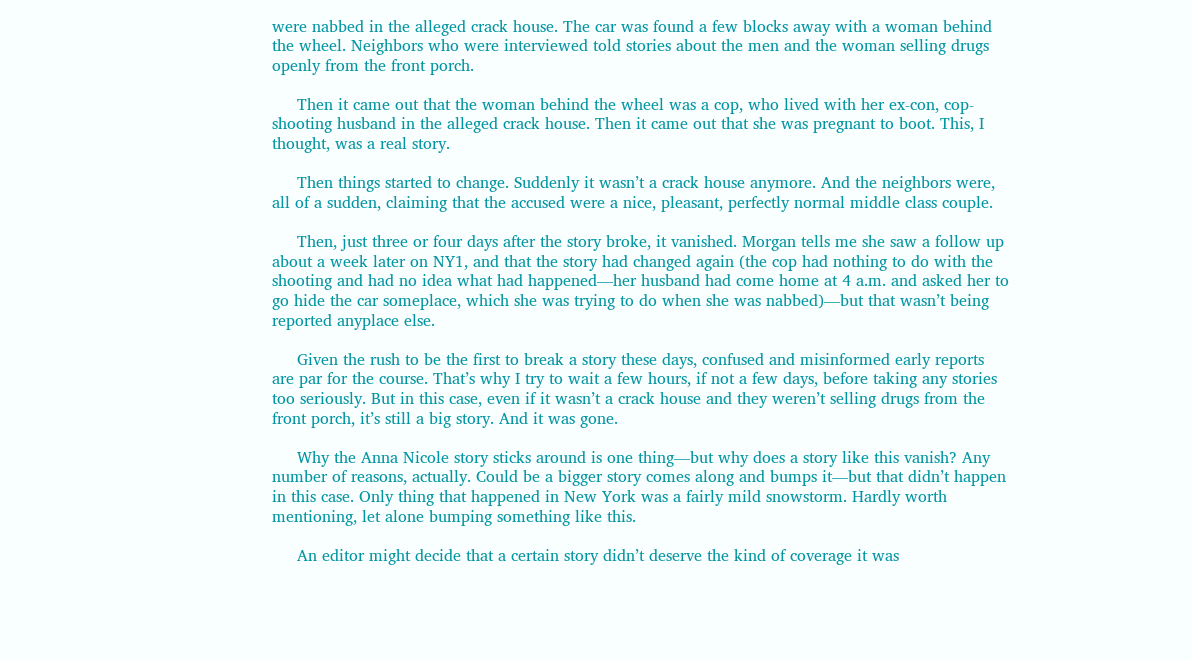were nabbed in the alleged crack house. The car was found a few blocks away with a woman behind the wheel. Neighbors who were interviewed told stories about the men and the woman selling drugs openly from the front porch.

     Then it came out that the woman behind the wheel was a cop, who lived with her ex-con, cop-shooting husband in the alleged crack house. Then it came out that she was pregnant to boot. This, I thought, was a real story.

     Then things started to change. Suddenly it wasn’t a crack house anymore. And the neighbors were, all of a sudden, claiming that the accused were a nice, pleasant, perfectly normal middle class couple.

     Then, just three or four days after the story broke, it vanished. Morgan tells me she saw a follow up about a week later on NY1, and that the story had changed again (the cop had nothing to do with the shooting and had no idea what had happened—her husband had come home at 4 a.m. and asked her to go hide the car someplace, which she was trying to do when she was nabbed)—but that wasn’t being reported anyplace else.

     Given the rush to be the first to break a story these days, confused and misinformed early reports are par for the course. That’s why I try to wait a few hours, if not a few days, before taking any stories too seriously. But in this case, even if it wasn’t a crack house and they weren’t selling drugs from the front porch, it’s still a big story. And it was gone.

     Why the Anna Nicole story sticks around is one thing—but why does a story like this vanish? Any number of reasons, actually. Could be a bigger story comes along and bumps it—but that didn’t happen in this case. Only thing that happened in New York was a fairly mild snowstorm. Hardly worth mentioning, let alone bumping something like this.

     An editor might decide that a certain story didn’t deserve the kind of coverage it was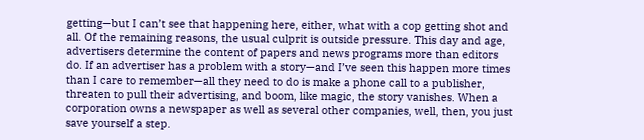getting—but I can’t see that happening here, either, what with a cop getting shot and all. Of the remaining reasons, the usual culprit is outside pressure. This day and age, advertisers determine the content of papers and news programs more than editors do. If an advertiser has a problem with a story—and I’ve seen this happen more times than I care to remember—all they need to do is make a phone call to a publisher, threaten to pull their advertising, and boom, like magic, the story vanishes. When a corporation owns a newspaper as well as several other companies, well, then, you just save yourself a step.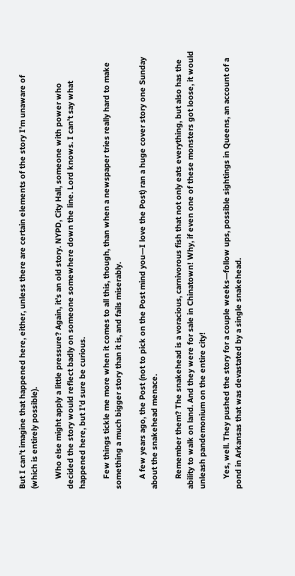But I can’t imagine that happened here, either, unless there are certain elements of the story I’m unaware of (which is entirely possible).

     Who else might apply a little pressure? Again, it’s an old story. NYPD, City Hall, someone with power who decided the story would reflect badly on someone somewhere down the line. Lord knows. I can’t say what happened here, but I’d sure be curious.

     Few things tickle me more when it comes to all this, though, than when a newspaper tries really hard to make something a much bigger story than it is, and fails miserably.

     A few years ago, the Post (not to pick on the Post mind you—I love the Post) ran a huge cover story one Sunday about the snakehead menace.

     Remember them? The snakehead is a voracious, carnivorous fish that not only eats everything, but also has the ability to walk on land. And they were for sale in Chinatown! Why, if even one of these monsters got loose, it would unleash pandemonium on the entire city!

     Yes, well. They pushed the story for a couple weeks—follow ups, possible sightings in Queens, an account of a pond in Arkansas that was devastated by a single snakehead.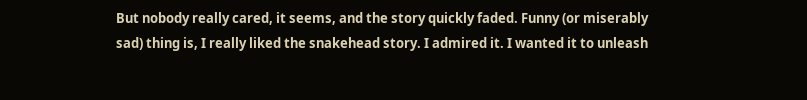But nobody really cared, it seems, and the story quickly faded. Funny (or miserably sad) thing is, I really liked the snakehead story. I admired it. I wanted it to unleash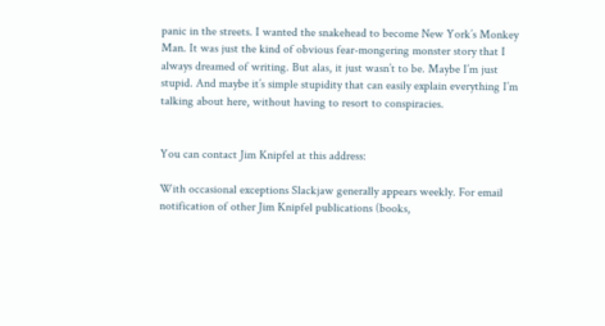panic in the streets. I wanted the snakehead to become New York’s Monkey Man. It was just the kind of obvious fear-mongering monster story that I always dreamed of writing. But alas, it just wasn’t to be. Maybe I’m just stupid. And maybe it’s simple stupidity that can easily explain everything I’m talking about here, without having to resort to conspiracies.


You can contact Jim Knipfel at this address:

With occasional exceptions Slackjaw generally appears weekly. For email notification of other Jim Knipfel publications (books,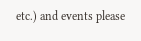etc.) and events please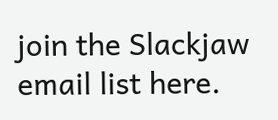join the Slackjaw email list here.